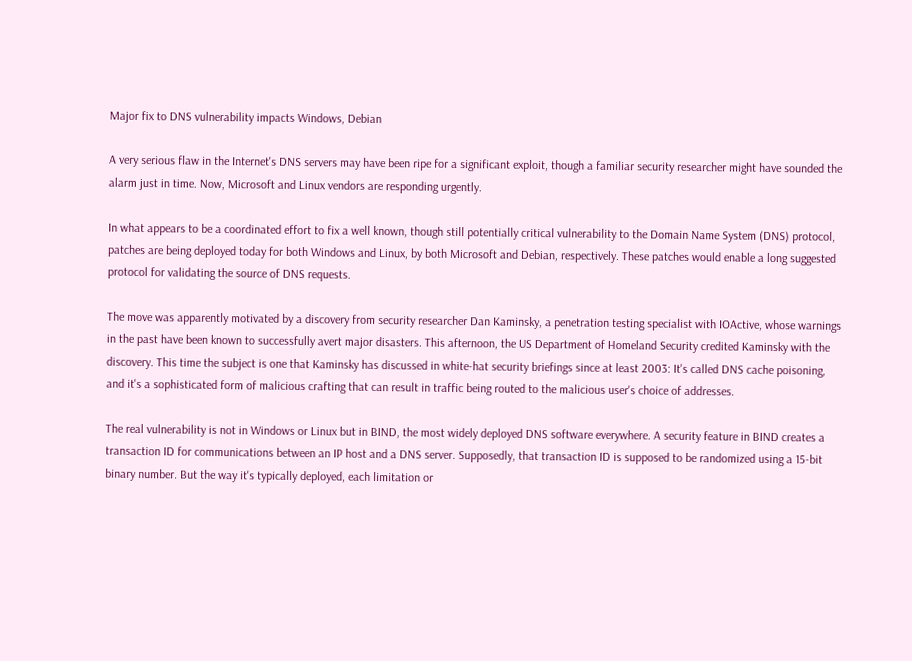Major fix to DNS vulnerability impacts Windows, Debian

A very serious flaw in the Internet's DNS servers may have been ripe for a significant exploit, though a familiar security researcher might have sounded the alarm just in time. Now, Microsoft and Linux vendors are responding urgently.

In what appears to be a coordinated effort to fix a well known, though still potentially critical vulnerability to the Domain Name System (DNS) protocol, patches are being deployed today for both Windows and Linux, by both Microsoft and Debian, respectively. These patches would enable a long suggested protocol for validating the source of DNS requests.

The move was apparently motivated by a discovery from security researcher Dan Kaminsky, a penetration testing specialist with IOActive, whose warnings in the past have been known to successfully avert major disasters. This afternoon, the US Department of Homeland Security credited Kaminsky with the discovery. This time the subject is one that Kaminsky has discussed in white-hat security briefings since at least 2003: It's called DNS cache poisoning, and it's a sophisticated form of malicious crafting that can result in traffic being routed to the malicious user's choice of addresses.

The real vulnerability is not in Windows or Linux but in BIND, the most widely deployed DNS software everywhere. A security feature in BIND creates a transaction ID for communications between an IP host and a DNS server. Supposedly, that transaction ID is supposed to be randomized using a 15-bit binary number. But the way it's typically deployed, each limitation or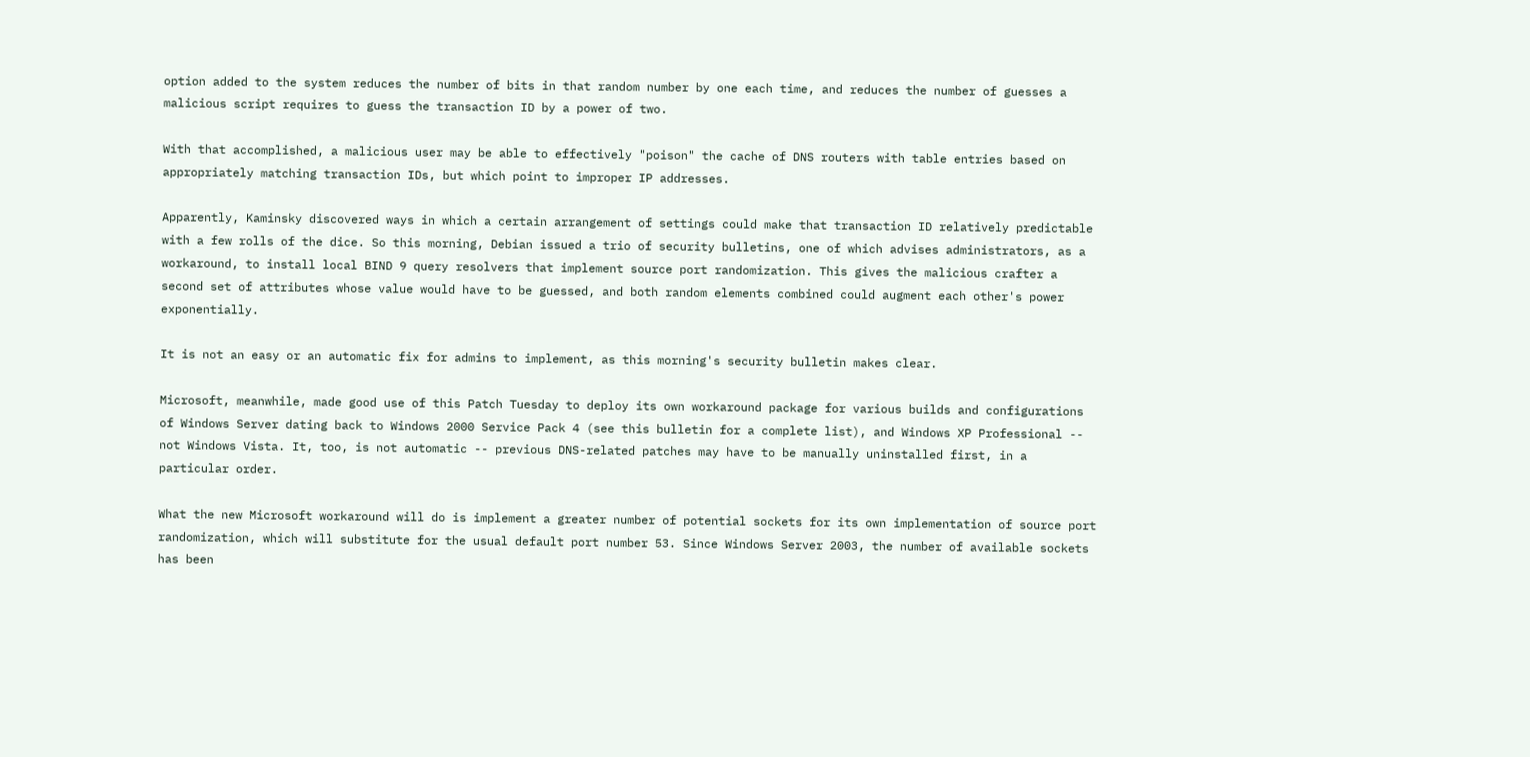option added to the system reduces the number of bits in that random number by one each time, and reduces the number of guesses a malicious script requires to guess the transaction ID by a power of two.

With that accomplished, a malicious user may be able to effectively "poison" the cache of DNS routers with table entries based on appropriately matching transaction IDs, but which point to improper IP addresses.

Apparently, Kaminsky discovered ways in which a certain arrangement of settings could make that transaction ID relatively predictable with a few rolls of the dice. So this morning, Debian issued a trio of security bulletins, one of which advises administrators, as a workaround, to install local BIND 9 query resolvers that implement source port randomization. This gives the malicious crafter a second set of attributes whose value would have to be guessed, and both random elements combined could augment each other's power exponentially.

It is not an easy or an automatic fix for admins to implement, as this morning's security bulletin makes clear.

Microsoft, meanwhile, made good use of this Patch Tuesday to deploy its own workaround package for various builds and configurations of Windows Server dating back to Windows 2000 Service Pack 4 (see this bulletin for a complete list), and Windows XP Professional -- not Windows Vista. It, too, is not automatic -- previous DNS-related patches may have to be manually uninstalled first, in a particular order.

What the new Microsoft workaround will do is implement a greater number of potential sockets for its own implementation of source port randomization, which will substitute for the usual default port number 53. Since Windows Server 2003, the number of available sockets has been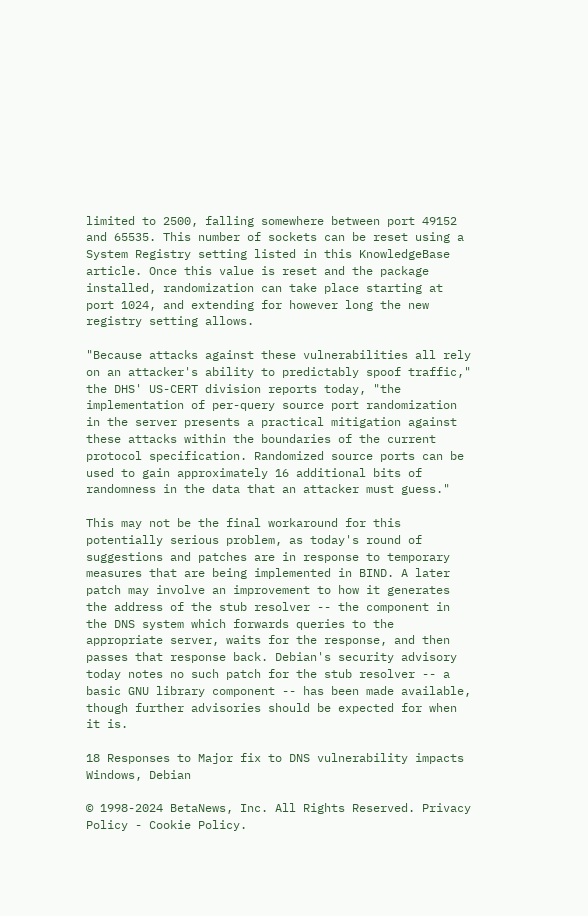limited to 2500, falling somewhere between port 49152 and 65535. This number of sockets can be reset using a System Registry setting listed in this KnowledgeBase article. Once this value is reset and the package installed, randomization can take place starting at port 1024, and extending for however long the new registry setting allows.

"Because attacks against these vulnerabilities all rely on an attacker's ability to predictably spoof traffic," the DHS' US-CERT division reports today, "the implementation of per-query source port randomization in the server presents a practical mitigation against these attacks within the boundaries of the current protocol specification. Randomized source ports can be used to gain approximately 16 additional bits of randomness in the data that an attacker must guess."

This may not be the final workaround for this potentially serious problem, as today's round of suggestions and patches are in response to temporary measures that are being implemented in BIND. A later patch may involve an improvement to how it generates the address of the stub resolver -- the component in the DNS system which forwards queries to the appropriate server, waits for the response, and then passes that response back. Debian's security advisory today notes no such patch for the stub resolver -- a basic GNU library component -- has been made available, though further advisories should be expected for when it is.

18 Responses to Major fix to DNS vulnerability impacts Windows, Debian

© 1998-2024 BetaNews, Inc. All Rights Reserved. Privacy Policy - Cookie Policy.